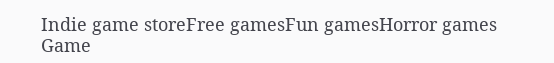Indie game storeFree gamesFun gamesHorror games
Game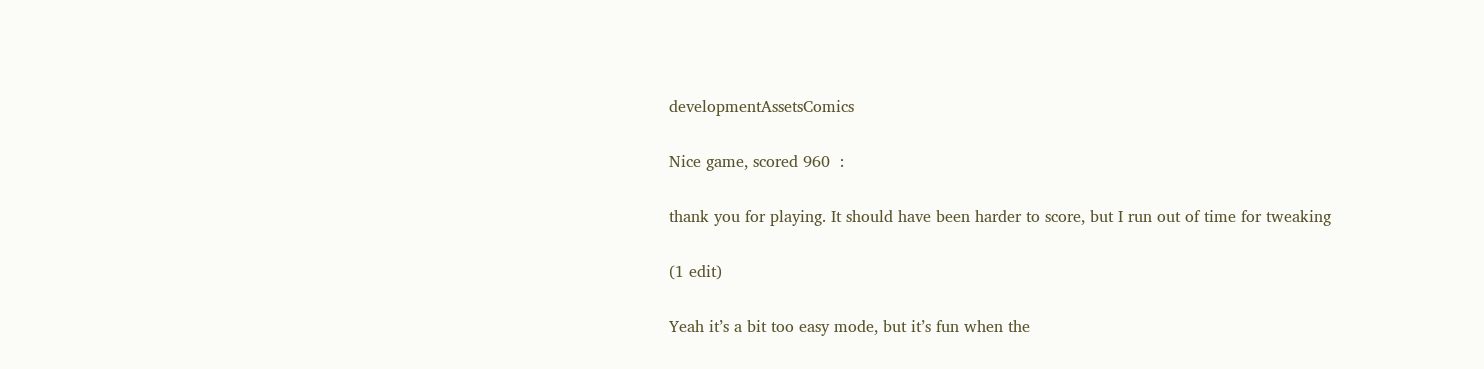developmentAssetsComics

Nice game, scored 960  :

thank you for playing. It should have been harder to score, but I run out of time for tweaking

(1 edit)

Yeah it’s a bit too easy mode, but it’s fun when the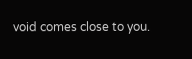void comes close to you.